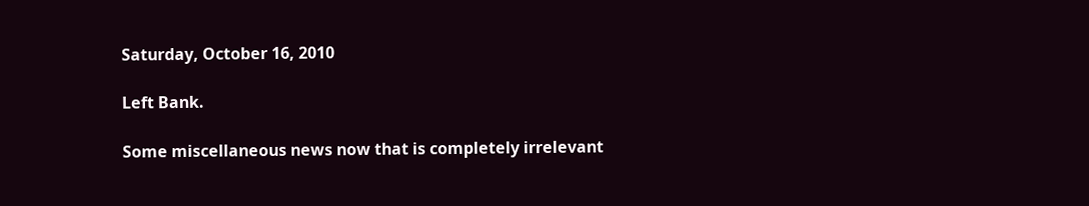Saturday, October 16, 2010

Left Bank.

Some miscellaneous news now that is completely irrelevant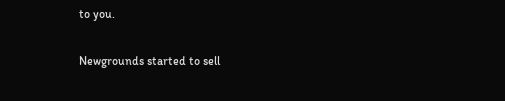to you.

Newgrounds started to sell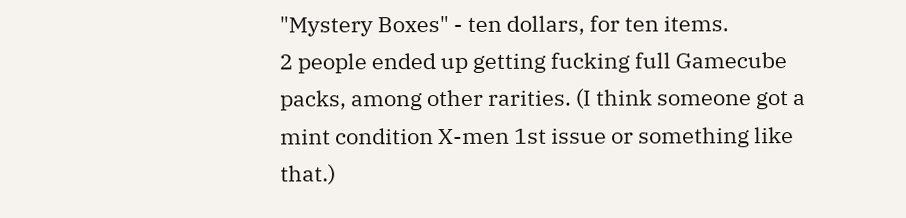"Mystery Boxes" - ten dollars, for ten items.
2 people ended up getting fucking full Gamecube packs, among other rarities. (I think someone got a mint condition X-men 1st issue or something like that.)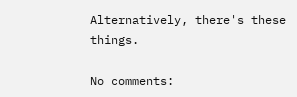Alternatively, there's these things.

No comments: